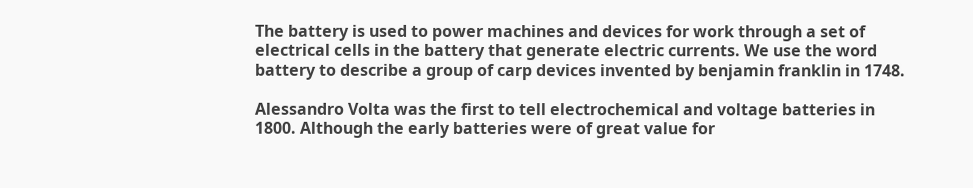The battery is used to power machines and devices for work through a set of electrical cells in the battery that generate electric currents. We use the word battery to describe a group of carp devices invented by benjamin franklin in 1748.

Alessandro Volta was the first to tell electrochemical and voltage batteries in 1800. Although the early batteries were of great value for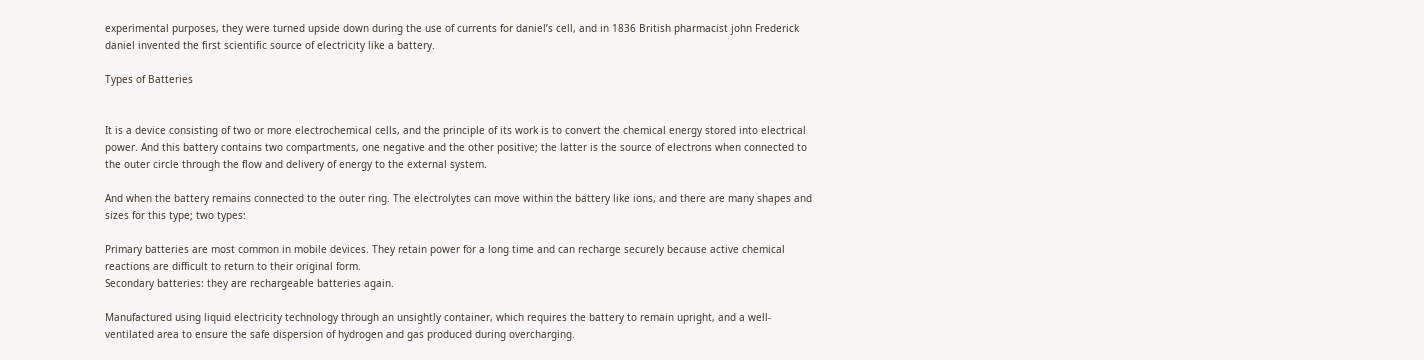experimental purposes, they were turned upside down during the use of currents for daniel’s cell, and in 1836 British pharmacist john Frederick daniel invented the first scientific source of electricity like a battery.

Types of Batteries


It is a device consisting of two or more electrochemical cells, and the principle of its work is to convert the chemical energy stored into electrical power. And this battery contains two compartments, one negative and the other positive; the latter is the source of electrons when connected to the outer circle through the flow and delivery of energy to the external system.

And when the battery remains connected to the outer ring. The electrolytes can move within the battery like ions, and there are many shapes and sizes for this type; two types:

Primary batteries are most common in mobile devices. They retain power for a long time and can recharge securely because active chemical reactions are difficult to return to their original form.
Secondary batteries: they are rechargeable batteries again.

Manufactured using liquid electricity technology through an unsightly container, which requires the battery to remain upright, and a well-ventilated area to ensure the safe dispersion of hydrogen and gas produced during overcharging.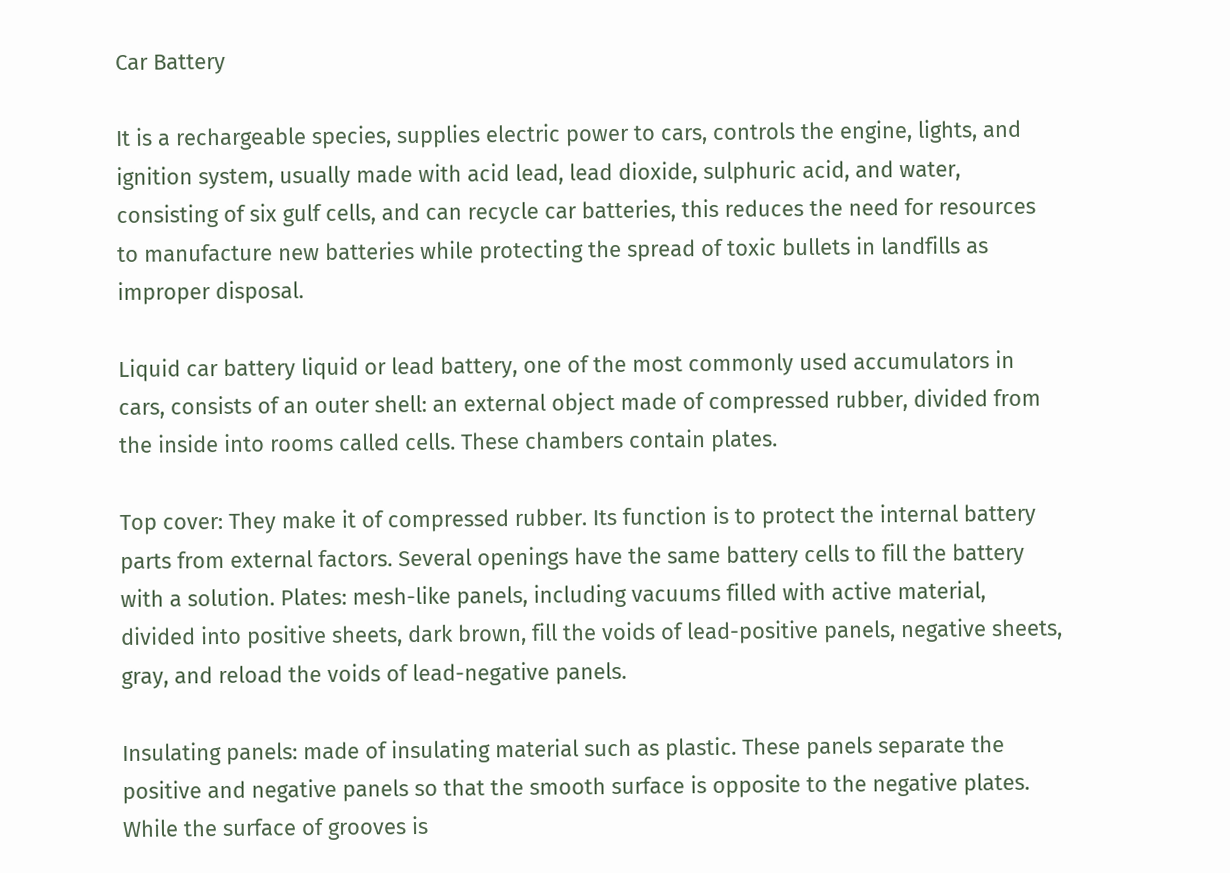Car Battery

It is a rechargeable species, supplies electric power to cars, controls the engine, lights, and ignition system, usually made with acid lead, lead dioxide, sulphuric acid, and water, consisting of six gulf cells, and can recycle car batteries, this reduces the need for resources to manufacture new batteries while protecting the spread of toxic bullets in landfills as improper disposal.

Liquid car battery liquid or lead battery, one of the most commonly used accumulators in cars, consists of an outer shell: an external object made of compressed rubber, divided from the inside into rooms called cells. These chambers contain plates.

Top cover: They make it of compressed rubber. Its function is to protect the internal battery parts from external factors. Several openings have the same battery cells to fill the battery with a solution. Plates: mesh-like panels, including vacuums filled with active material, divided into positive sheets, dark brown, fill the voids of lead-positive panels, negative sheets, gray, and reload the voids of lead-negative panels.

Insulating panels: made of insulating material such as plastic. These panels separate the positive and negative panels so that the smooth surface is opposite to the negative plates. While the surface of grooves is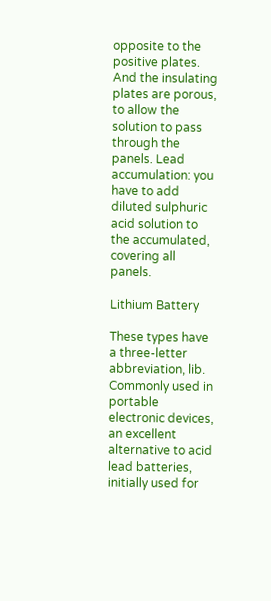opposite to the positive plates. And the insulating plates are porous, to allow the solution to pass through the panels. Lead accumulation: you have to add diluted sulphuric acid solution to the accumulated, covering all panels.

Lithium Battery

These types have a three-letter abbreviation, lib. Commonly used in portable electronic devices, an excellent alternative to acid lead batteries, initially used for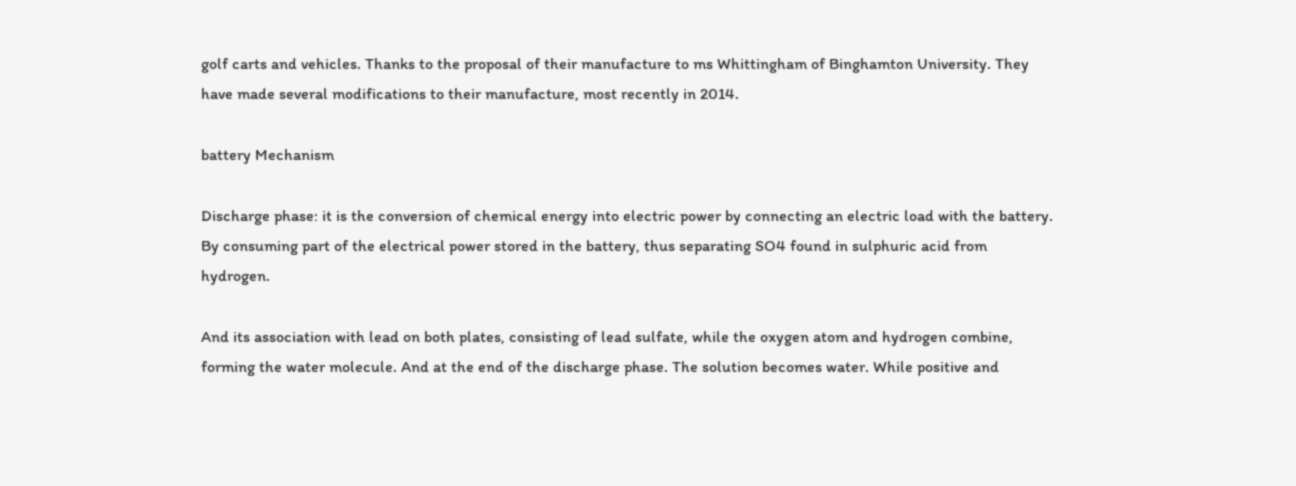golf carts and vehicles. Thanks to the proposal of their manufacture to ms Whittingham of Binghamton University. They have made several modifications to their manufacture, most recently in 2014.

battery Mechanism

Discharge phase: it is the conversion of chemical energy into electric power by connecting an electric load with the battery. By consuming part of the electrical power stored in the battery, thus separating SO4 found in sulphuric acid from hydrogen.

And its association with lead on both plates, consisting of lead sulfate, while the oxygen atom and hydrogen combine, forming the water molecule. And at the end of the discharge phase. The solution becomes water. While positive and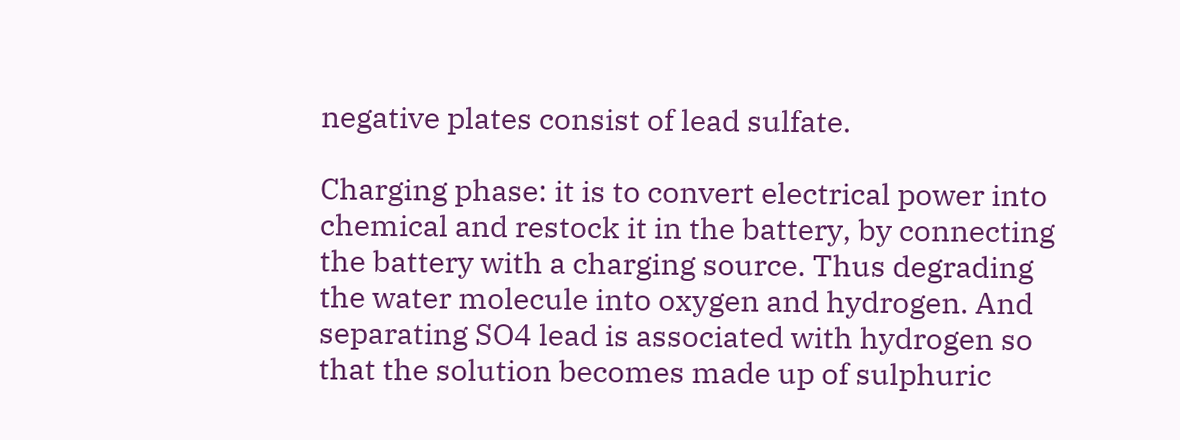negative plates consist of lead sulfate.

Charging phase: it is to convert electrical power into chemical and restock it in the battery, by connecting the battery with a charging source. Thus degrading the water molecule into oxygen and hydrogen. And separating SO4 lead is associated with hydrogen so that the solution becomes made up of sulphuric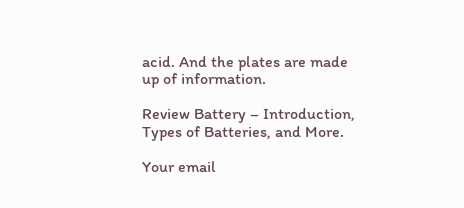acid. And the plates are made up of information.

Review Battery – Introduction, Types of Batteries, and More.

Your email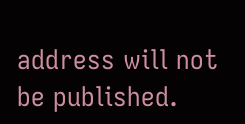address will not be published.